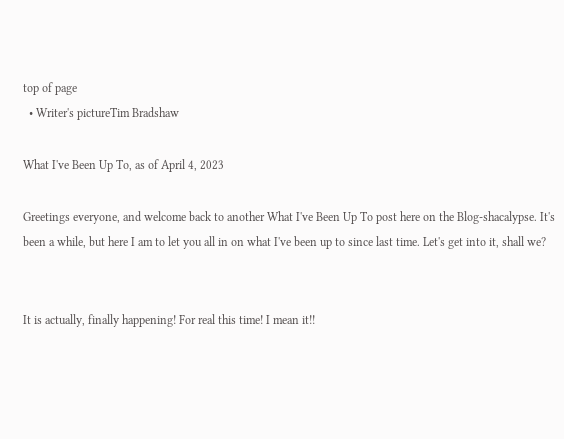top of page
  • Writer's pictureTim Bradshaw

What I've Been Up To, as of April 4, 2023

Greetings everyone, and welcome back to another What I've Been Up To post here on the Blog-shacalypse. It's been a while, but here I am to let you all in on what I've been up to since last time. Let's get into it, shall we?


It is actually, finally happening! For real this time! I mean it!!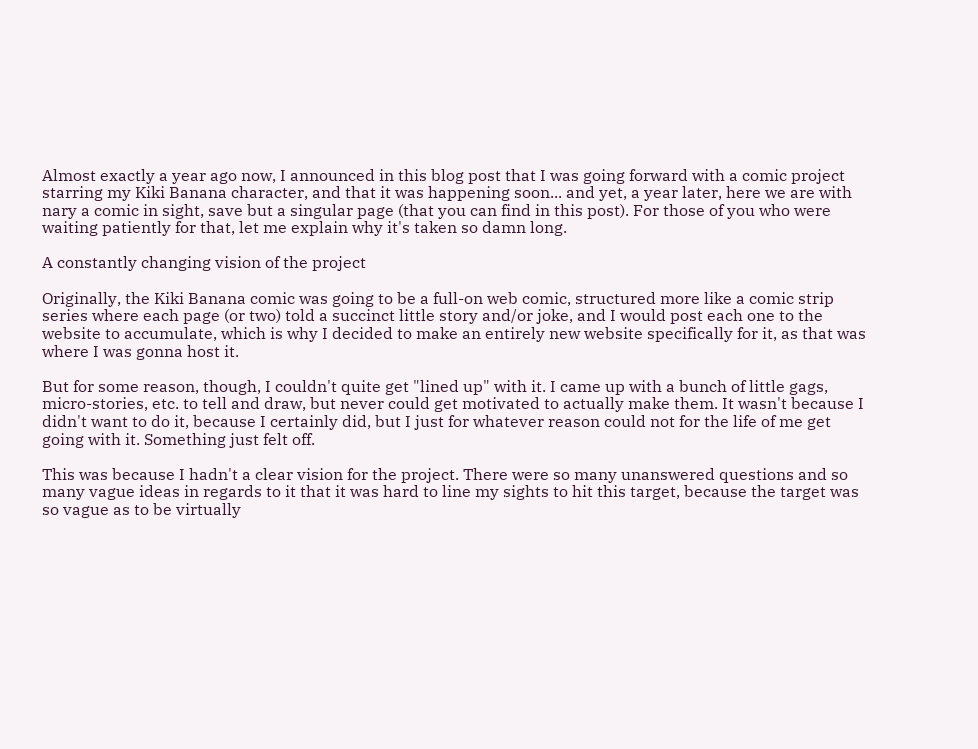Almost exactly a year ago now, I announced in this blog post that I was going forward with a comic project starring my Kiki Banana character, and that it was happening soon... and yet, a year later, here we are with nary a comic in sight, save but a singular page (that you can find in this post). For those of you who were waiting patiently for that, let me explain why it's taken so damn long.

A constantly changing vision of the project

Originally, the Kiki Banana comic was going to be a full-on web comic, structured more like a comic strip series where each page (or two) told a succinct little story and/or joke, and I would post each one to the website to accumulate, which is why I decided to make an entirely new website specifically for it, as that was where I was gonna host it.

But for some reason, though, I couldn't quite get "lined up" with it. I came up with a bunch of little gags, micro-stories, etc. to tell and draw, but never could get motivated to actually make them. It wasn't because I didn't want to do it, because I certainly did, but I just for whatever reason could not for the life of me get going with it. Something just felt off.

This was because I hadn't a clear vision for the project. There were so many unanswered questions and so many vague ideas in regards to it that it was hard to line my sights to hit this target, because the target was so vague as to be virtually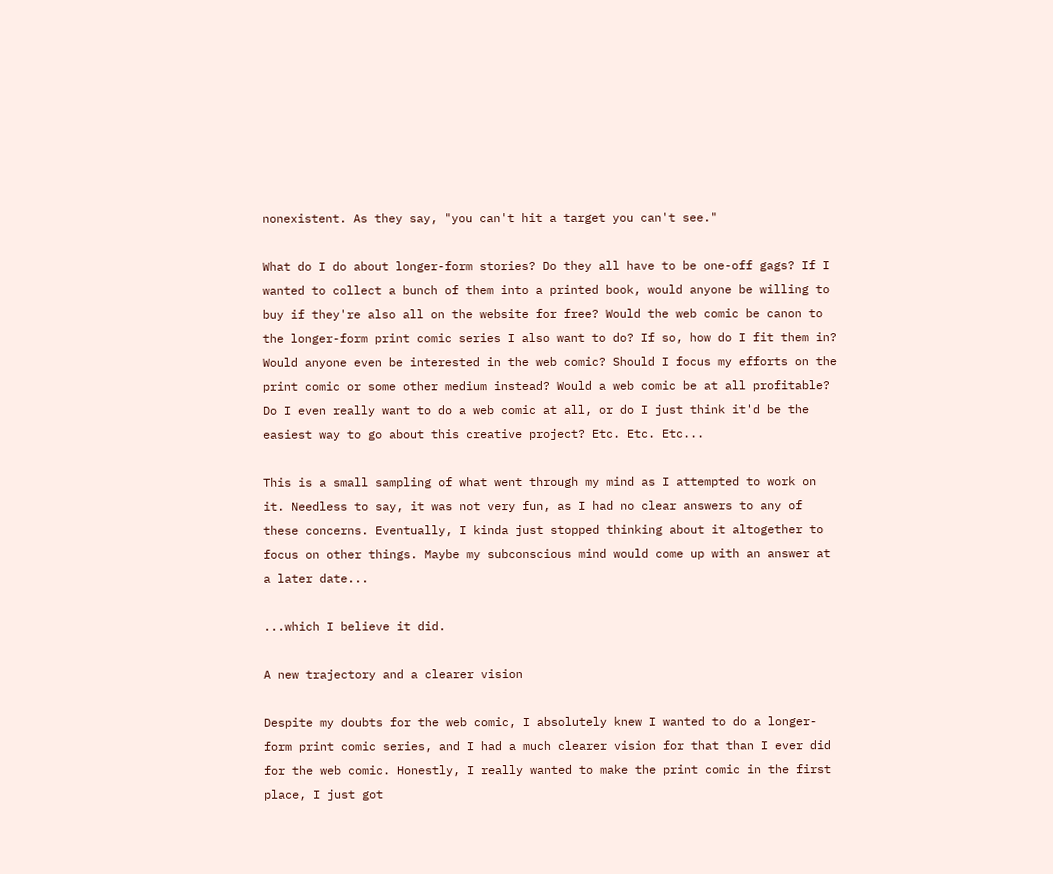nonexistent. As they say, "you can't hit a target you can't see."

What do I do about longer-form stories? Do they all have to be one-off gags? If I wanted to collect a bunch of them into a printed book, would anyone be willing to buy if they're also all on the website for free? Would the web comic be canon to the longer-form print comic series I also want to do? If so, how do I fit them in? Would anyone even be interested in the web comic? Should I focus my efforts on the print comic or some other medium instead? Would a web comic be at all profitable? Do I even really want to do a web comic at all, or do I just think it'd be the easiest way to go about this creative project? Etc. Etc. Etc...

This is a small sampling of what went through my mind as I attempted to work on it. Needless to say, it was not very fun, as I had no clear answers to any of these concerns. Eventually, I kinda just stopped thinking about it altogether to focus on other things. Maybe my subconscious mind would come up with an answer at a later date...

...which I believe it did.

A new trajectory and a clearer vision

Despite my doubts for the web comic, I absolutely knew I wanted to do a longer-form print comic series, and I had a much clearer vision for that than I ever did for the web comic. Honestly, I really wanted to make the print comic in the first place, I just got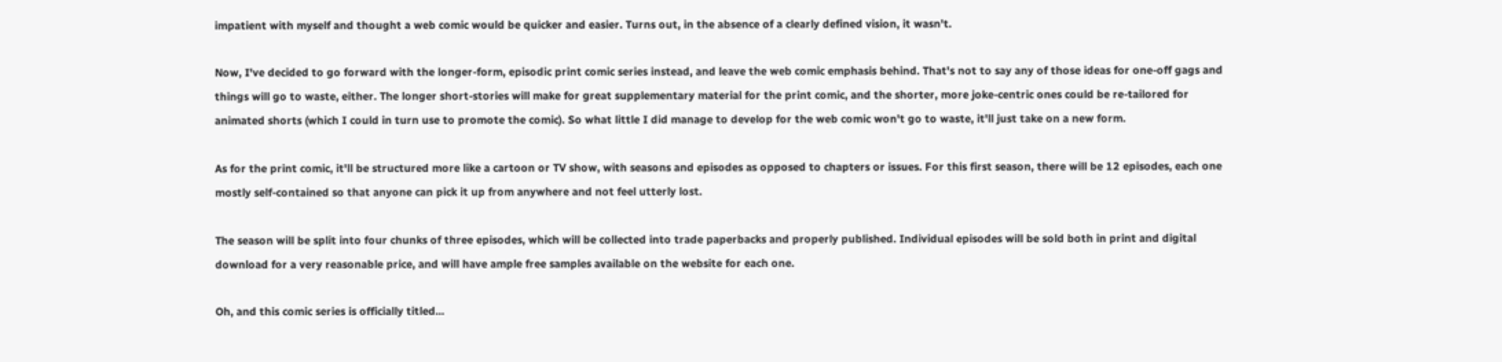impatient with myself and thought a web comic would be quicker and easier. Turns out, in the absence of a clearly defined vision, it wasn't.

Now, I've decided to go forward with the longer-form, episodic print comic series instead, and leave the web comic emphasis behind. That's not to say any of those ideas for one-off gags and things will go to waste, either. The longer short-stories will make for great supplementary material for the print comic, and the shorter, more joke-centric ones could be re-tailored for animated shorts (which I could in turn use to promote the comic). So what little I did manage to develop for the web comic won't go to waste, it'll just take on a new form.

As for the print comic, it'll be structured more like a cartoon or TV show, with seasons and episodes as opposed to chapters or issues. For this first season, there will be 12 episodes, each one mostly self-contained so that anyone can pick it up from anywhere and not feel utterly lost.

The season will be split into four chunks of three episodes, which will be collected into trade paperbacks and properly published. Individual episodes will be sold both in print and digital download for a very reasonable price, and will have ample free samples available on the website for each one.

Oh, and this comic series is officially titled...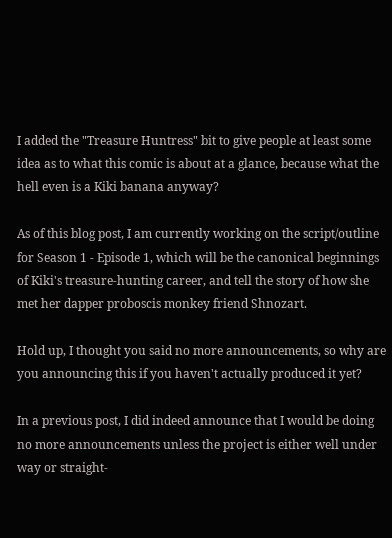I added the "Treasure Huntress" bit to give people at least some idea as to what this comic is about at a glance, because what the hell even is a Kiki banana anyway?

As of this blog post, I am currently working on the script/outline for Season 1 - Episode 1, which will be the canonical beginnings of Kiki's treasure-hunting career, and tell the story of how she met her dapper proboscis monkey friend Shnozart.

Hold up, I thought you said no more announcements, so why are you announcing this if you haven't actually produced it yet?

In a previous post, I did indeed announce that I would be doing no more announcements unless the project is either well under way or straight-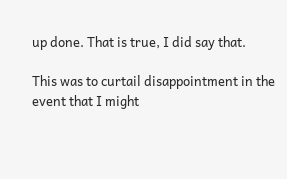up done. That is true, I did say that.

This was to curtail disappointment in the event that I might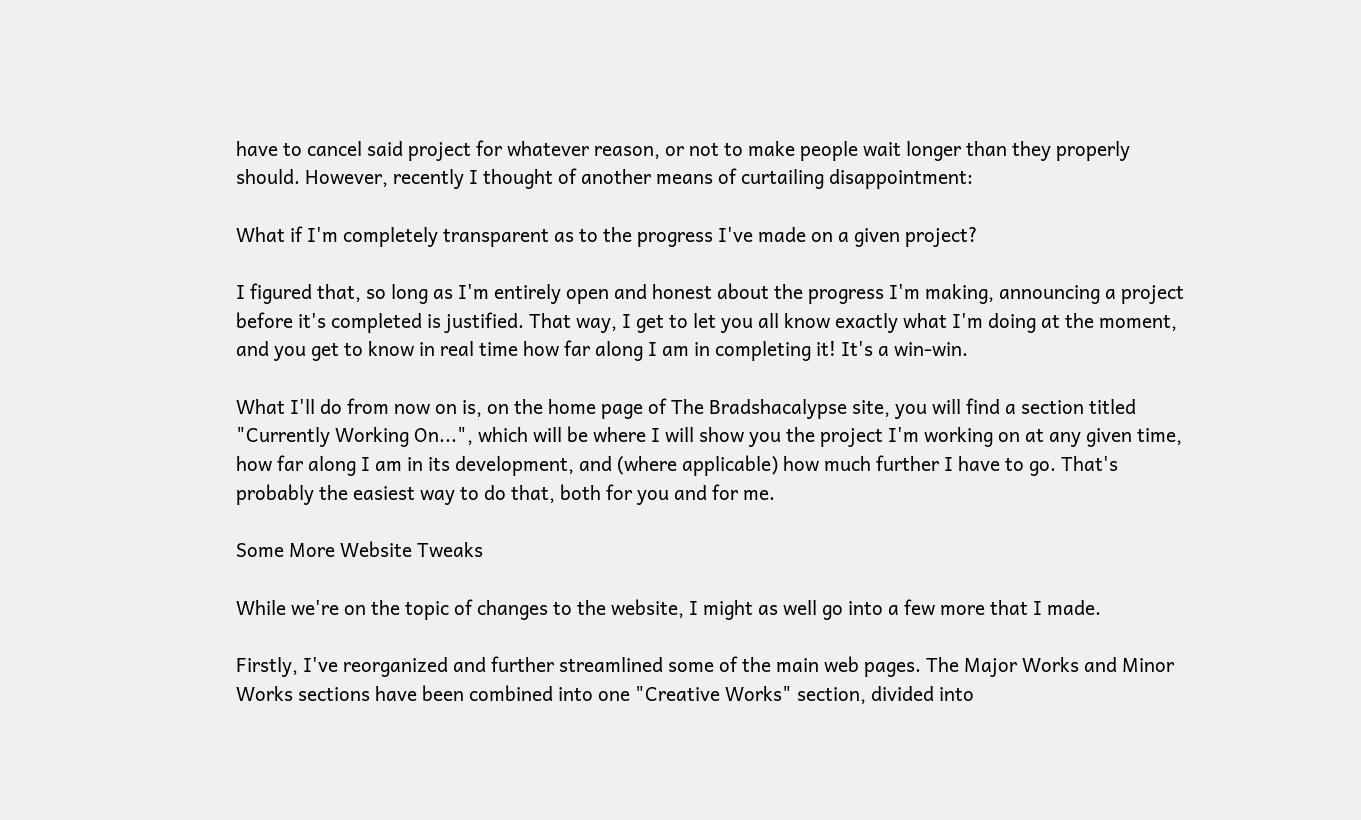have to cancel said project for whatever reason, or not to make people wait longer than they properly should. However, recently I thought of another means of curtailing disappointment:

What if I'm completely transparent as to the progress I've made on a given project?

I figured that, so long as I'm entirely open and honest about the progress I'm making, announcing a project before it's completed is justified. That way, I get to let you all know exactly what I'm doing at the moment, and you get to know in real time how far along I am in completing it! It's a win-win.

What I'll do from now on is, on the home page of The Bradshacalypse site, you will find a section titled "Currently Working On...", which will be where I will show you the project I'm working on at any given time, how far along I am in its development, and (where applicable) how much further I have to go. That's probably the easiest way to do that, both for you and for me.

Some More Website Tweaks

While we're on the topic of changes to the website, I might as well go into a few more that I made.

Firstly, I've reorganized and further streamlined some of the main web pages. The Major Works and Minor Works sections have been combined into one "Creative Works" section, divided into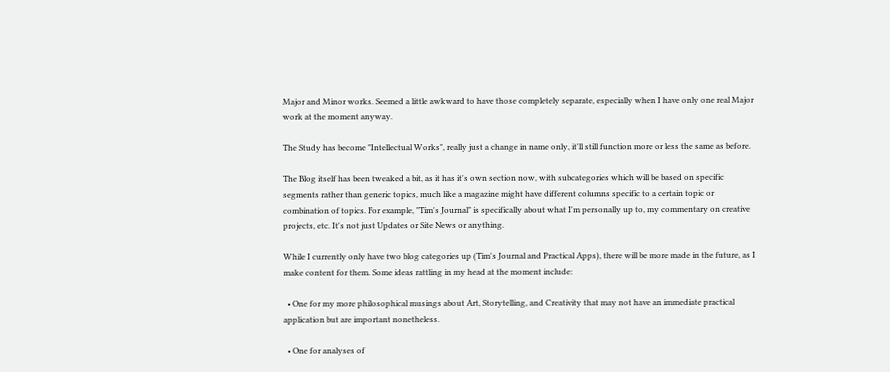Major and Minor works. Seemed a little awkward to have those completely separate, especially when I have only one real Major work at the moment anyway.

The Study has become "Intellectual Works", really just a change in name only, it'll still function more or less the same as before.

The Blog itself has been tweaked a bit, as it has it's own section now, with subcategories which will be based on specific segments rather than generic topics, much like a magazine might have different columns specific to a certain topic or combination of topics. For example, "Tim's Journal" is specifically about what I'm personally up to, my commentary on creative projects, etc. It's not just Updates or Site News or anything.

While I currently only have two blog categories up (Tim's Journal and Practical Apps), there will be more made in the future, as I make content for them. Some ideas rattling in my head at the moment include:

  • One for my more philosophical musings about Art, Storytelling, and Creativity that may not have an immediate practical application but are important nonetheless.

  • One for analyses of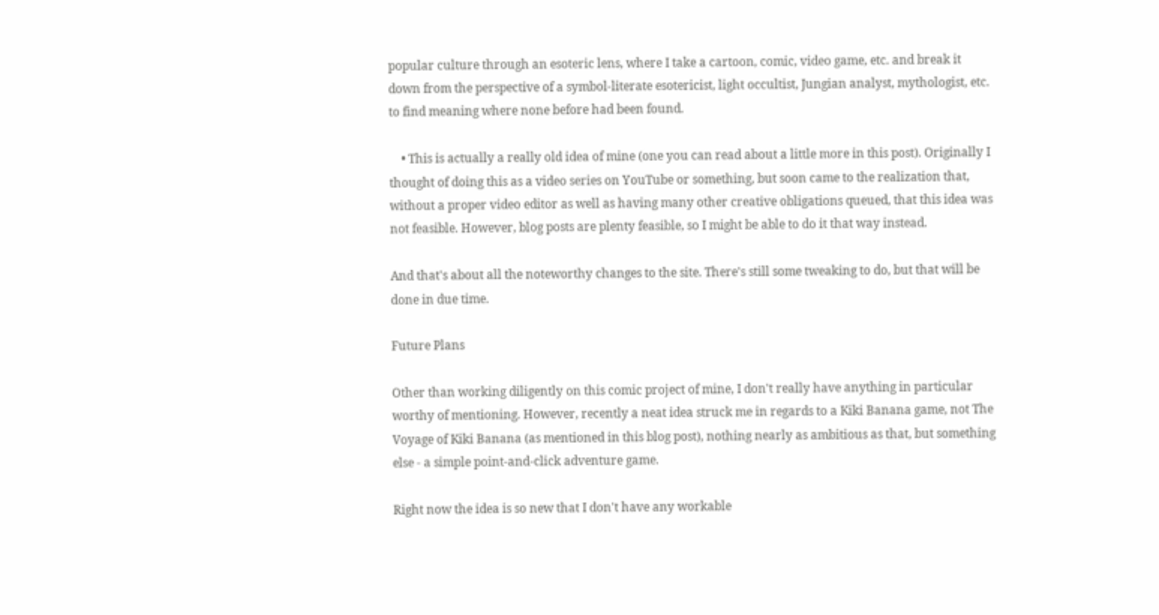popular culture through an esoteric lens, where I take a cartoon, comic, video game, etc. and break it down from the perspective of a symbol-literate esotericist, light occultist, Jungian analyst, mythologist, etc. to find meaning where none before had been found.

    • This is actually a really old idea of mine (one you can read about a little more in this post). Originally I thought of doing this as a video series on YouTube or something, but soon came to the realization that, without a proper video editor as well as having many other creative obligations queued, that this idea was not feasible. However, blog posts are plenty feasible, so I might be able to do it that way instead.

And that's about all the noteworthy changes to the site. There's still some tweaking to do, but that will be done in due time.

Future Plans

Other than working diligently on this comic project of mine, I don't really have anything in particular worthy of mentioning. However, recently a neat idea struck me in regards to a Kiki Banana game, not The Voyage of Kiki Banana (as mentioned in this blog post), nothing nearly as ambitious as that, but something else - a simple point-and-click adventure game.

Right now the idea is so new that I don't have any workable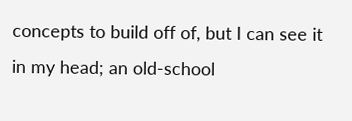concepts to build off of, but I can see it in my head; an old-school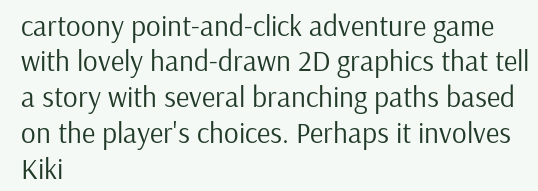cartoony point-and-click adventure game with lovely hand-drawn 2D graphics that tell a story with several branching paths based on the player's choices. Perhaps it involves Kiki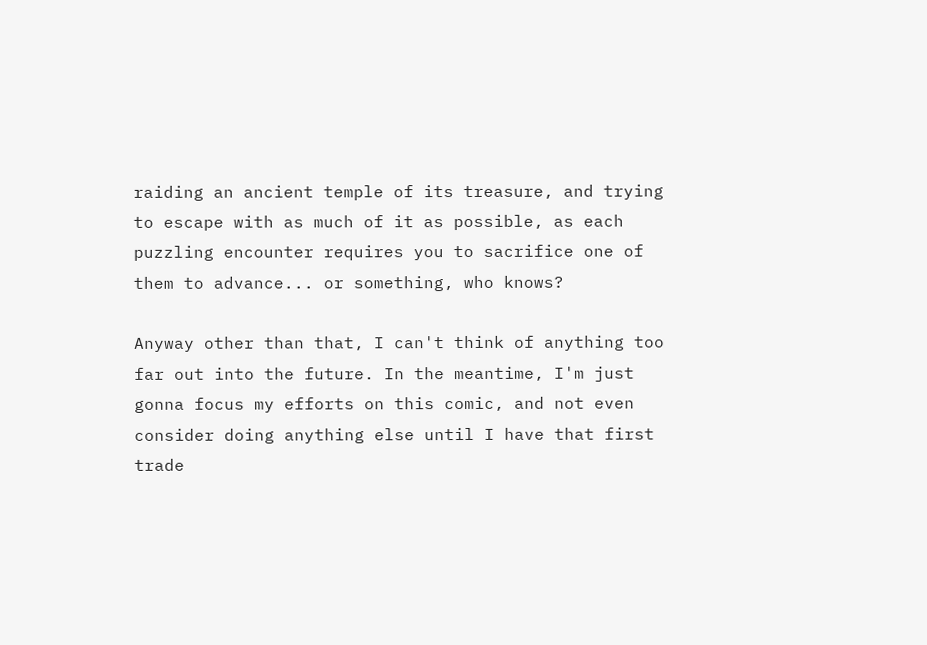raiding an ancient temple of its treasure, and trying to escape with as much of it as possible, as each puzzling encounter requires you to sacrifice one of them to advance... or something, who knows?

Anyway other than that, I can't think of anything too far out into the future. In the meantime, I'm just gonna focus my efforts on this comic, and not even consider doing anything else until I have that first trade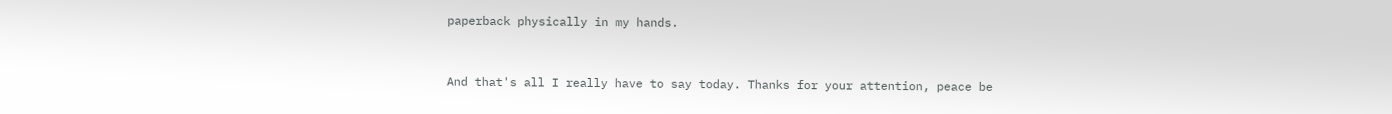paperback physically in my hands.


And that's all I really have to say today. Thanks for your attention, peace be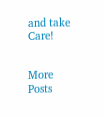and take Care!


More Posts